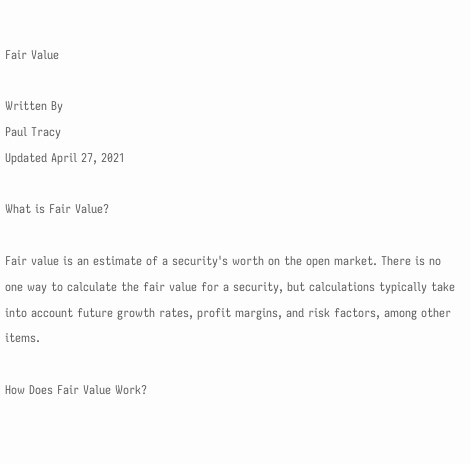Fair Value

Written By
Paul Tracy
Updated April 27, 2021

What is Fair Value?

Fair value is an estimate of a security's worth on the open market. There is no one way to calculate the fair value for a security, but calculations typically take into account future growth rates, profit margins, and risk factors, among other items.

How Does Fair Value Work?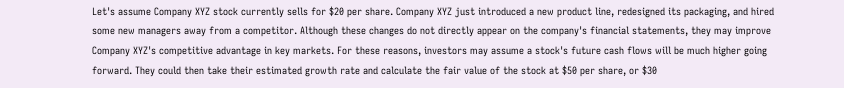Let's assume Company XYZ stock currently sells for $20 per share. Company XYZ just introduced a new product line, redesigned its packaging, and hired some new managers away from a competitor. Although these changes do not directly appear on the company's financial statements, they may improve Company XYZ's competitive advantage in key markets. For these reasons, investors may assume a stock's future cash flows will be much higher going forward. They could then take their estimated growth rate and calculate the fair value of the stock at $50 per share, or $30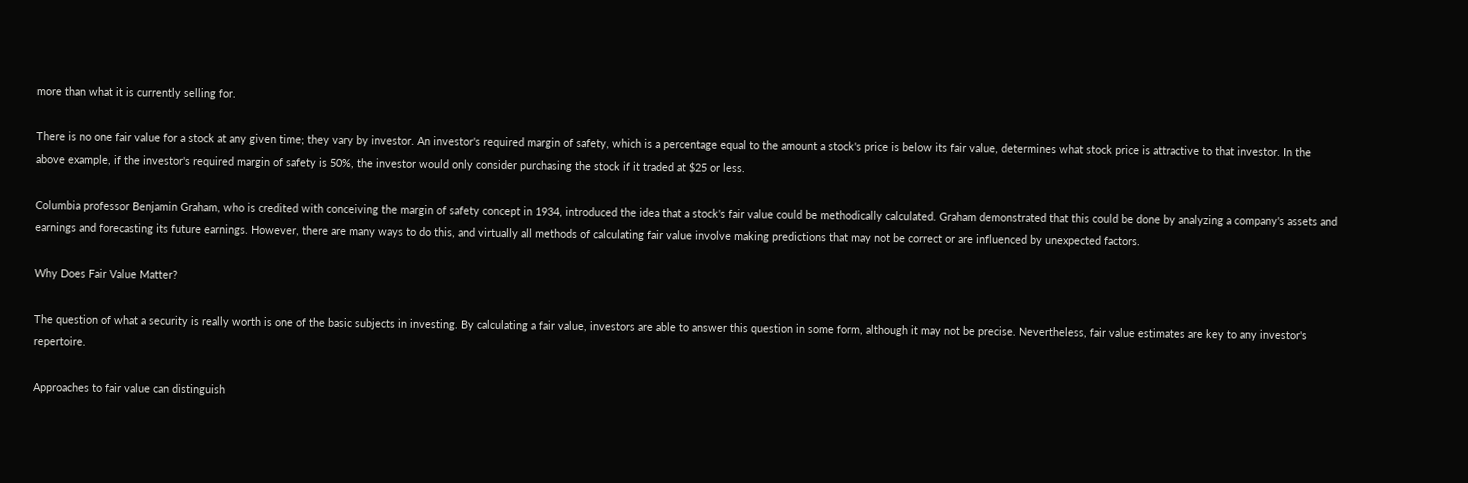more than what it is currently selling for.

There is no one fair value for a stock at any given time; they vary by investor. An investor's required margin of safety, which is a percentage equal to the amount a stock's price is below its fair value, determines what stock price is attractive to that investor. In the above example, if the investor's required margin of safety is 50%, the investor would only consider purchasing the stock if it traded at $25 or less.

Columbia professor Benjamin Graham, who is credited with conceiving the margin of safety concept in 1934, introduced the idea that a stock's fair value could be methodically calculated. Graham demonstrated that this could be done by analyzing a company's assets and earnings and forecasting its future earnings. However, there are many ways to do this, and virtually all methods of calculating fair value involve making predictions that may not be correct or are influenced by unexpected factors.

Why Does Fair Value Matter?

The question of what a security is really worth is one of the basic subjects in investing. By calculating a fair value, investors are able to answer this question in some form, although it may not be precise. Nevertheless, fair value estimates are key to any investor's repertoire.

Approaches to fair value can distinguish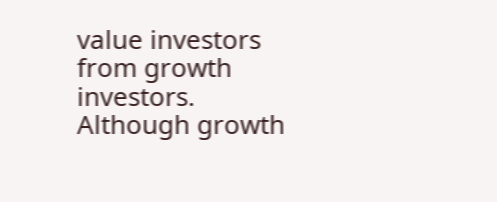value investors from growth investors. Although growth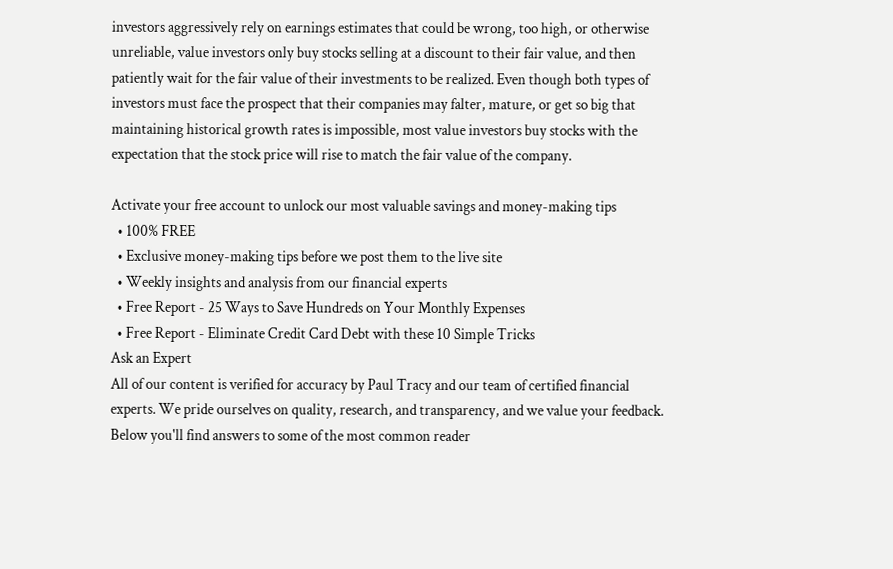investors aggressively rely on earnings estimates that could be wrong, too high, or otherwise unreliable, value investors only buy stocks selling at a discount to their fair value, and then patiently wait for the fair value of their investments to be realized. Even though both types of investors must face the prospect that their companies may falter, mature, or get so big that maintaining historical growth rates is impossible, most value investors buy stocks with the expectation that the stock price will rise to match the fair value of the company.

Activate your free account to unlock our most valuable savings and money-making tips
  • 100% FREE
  • Exclusive money-making tips before we post them to the live site
  • Weekly insights and analysis from our financial experts
  • Free Report - 25 Ways to Save Hundreds on Your Monthly Expenses
  • Free Report - Eliminate Credit Card Debt with these 10 Simple Tricks
Ask an Expert
All of our content is verified for accuracy by Paul Tracy and our team of certified financial experts. We pride ourselves on quality, research, and transparency, and we value your feedback. Below you'll find answers to some of the most common reader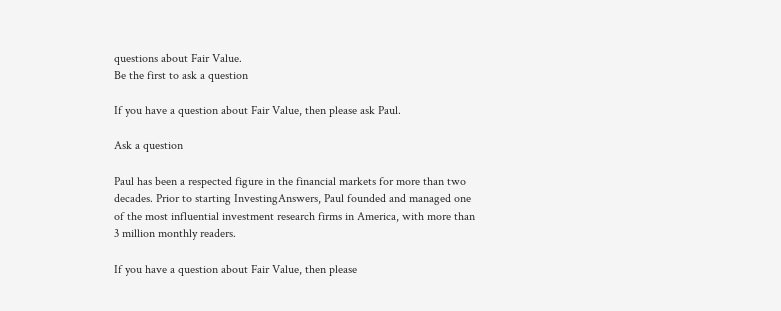questions about Fair Value.
Be the first to ask a question

If you have a question about Fair Value, then please ask Paul.

Ask a question

Paul has been a respected figure in the financial markets for more than two decades. Prior to starting InvestingAnswers, Paul founded and managed one of the most influential investment research firms in America, with more than 3 million monthly readers.

If you have a question about Fair Value, then please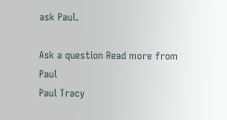ask Paul.

Ask a question Read more from Paul
Paul Tracy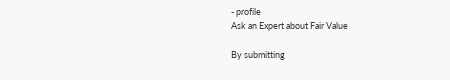- profile
Ask an Expert about Fair Value

By submitting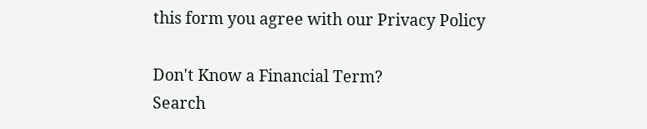this form you agree with our Privacy Policy

Don't Know a Financial Term?
Search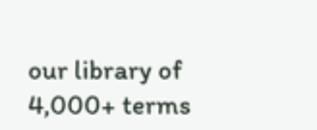our library of 4,000+ terms